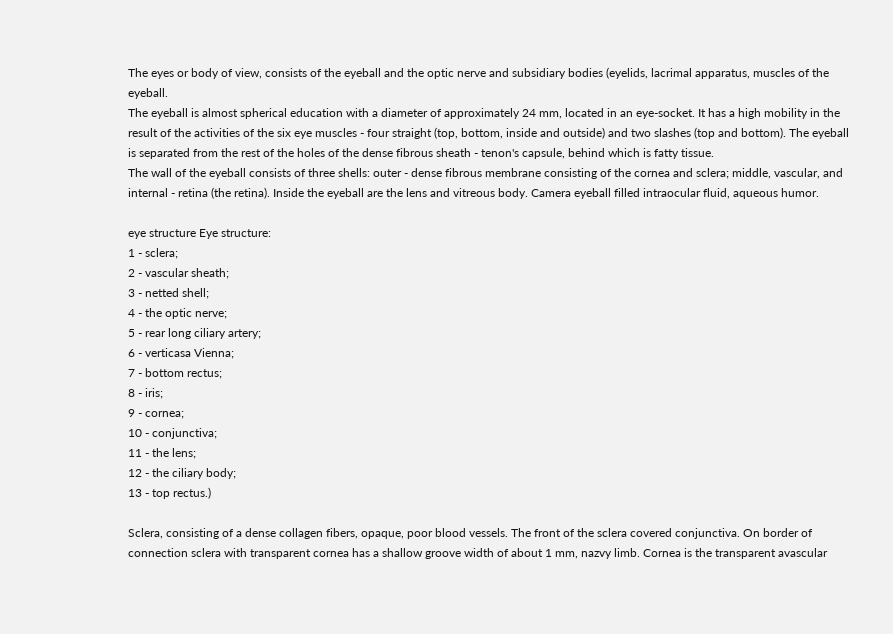The eyes or body of view, consists of the eyeball and the optic nerve and subsidiary bodies (eyelids, lacrimal apparatus, muscles of the eyeball.
The eyeball is almost spherical education with a diameter of approximately 24 mm, located in an eye-socket. It has a high mobility in the result of the activities of the six eye muscles - four straight (top, bottom, inside and outside) and two slashes (top and bottom). The eyeball is separated from the rest of the holes of the dense fibrous sheath - tenon's capsule, behind which is fatty tissue.
The wall of the eyeball consists of three shells: outer - dense fibrous membrane consisting of the cornea and sclera; middle, vascular, and internal - retina (the retina). Inside the eyeball are the lens and vitreous body. Camera eyeball filled intraocular fluid, aqueous humor.

eye structure Eye structure:
1 - sclera;
2 - vascular sheath;
3 - netted shell;
4 - the optic nerve;
5 - rear long ciliary artery;
6 - verticasa Vienna;
7 - bottom rectus;
8 - iris;
9 - cornea;
10 - conjunctiva;
11 - the lens;
12 - the ciliary body;
13 - top rectus.)

Sclera, consisting of a dense collagen fibers, opaque, poor blood vessels. The front of the sclera covered conjunctiva. On border of connection sclera with transparent cornea has a shallow groove width of about 1 mm, nazvy limb. Cornea is the transparent avascular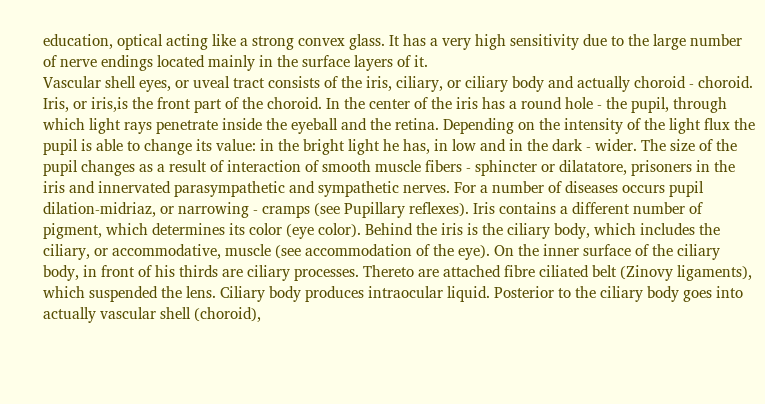education, optical acting like a strong convex glass. It has a very high sensitivity due to the large number of nerve endings located mainly in the surface layers of it.
Vascular shell eyes, or uveal tract consists of the iris, ciliary, or ciliary body and actually choroid - choroid. Iris, or iris,is the front part of the choroid. In the center of the iris has a round hole - the pupil, through which light rays penetrate inside the eyeball and the retina. Depending on the intensity of the light flux the pupil is able to change its value: in the bright light he has, in low and in the dark - wider. The size of the pupil changes as a result of interaction of smooth muscle fibers - sphincter or dilatatore, prisoners in the iris and innervated parasympathetic and sympathetic nerves. For a number of diseases occurs pupil dilation-midriaz, or narrowing - cramps (see Pupillary reflexes). Iris contains a different number of pigment, which determines its color (eye color). Behind the iris is the ciliary body, which includes the ciliary, or accommodative, muscle (see accommodation of the eye). On the inner surface of the ciliary body, in front of his thirds are ciliary processes. Thereto are attached fibre ciliated belt (Zinovy ligaments), which suspended the lens. Ciliary body produces intraocular liquid. Posterior to the ciliary body goes into actually vascular shell (choroid),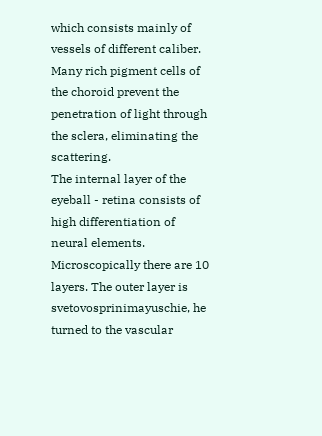which consists mainly of vessels of different caliber. Many rich pigment cells of the choroid prevent the penetration of light through the sclera, eliminating the scattering.
The internal layer of the eyeball - retina consists of high differentiation of neural elements. Microscopically there are 10 layers. The outer layer is svetovosprinimayuschie, he turned to the vascular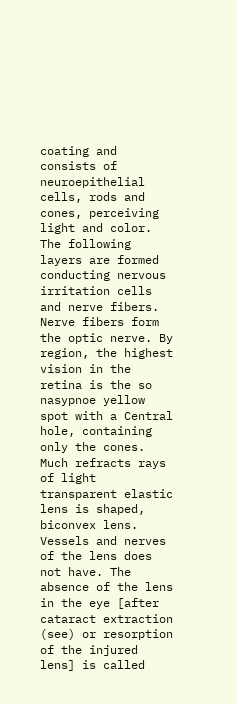coating and consists of neuroepithelial cells, rods and cones, perceiving light and color. The following layers are formed conducting nervous irritation cells and nerve fibers. Nerve fibers form the optic nerve. By region, the highest vision in the retina is the so nasypnoe yellow spot with a Central hole, containing only the cones.
Much refracts rays of light transparent elastic lens is shaped, biconvex lens. Vessels and nerves of the lens does not have. The absence of the lens in the eye [after cataract extraction (see) or resorption of the injured lens] is called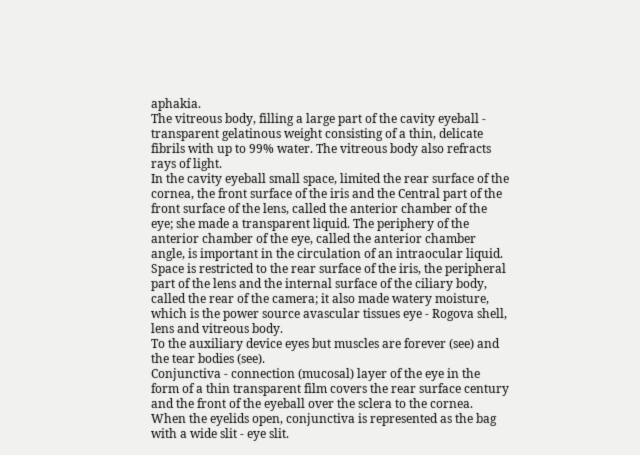aphakia.
The vitreous body, filling a large part of the cavity eyeball - transparent gelatinous weight consisting of a thin, delicate fibrils with up to 99% water. The vitreous body also refracts rays of light.
In the cavity eyeball small space, limited the rear surface of the cornea, the front surface of the iris and the Central part of the front surface of the lens, called the anterior chamber of the eye; she made a transparent liquid. The periphery of the anterior chamber of the eye, called the anterior chamber angle, is important in the circulation of an intraocular liquid. Space is restricted to the rear surface of the iris, the peripheral part of the lens and the internal surface of the ciliary body, called the rear of the camera; it also made watery moisture, which is the power source avascular tissues eye - Rogova shell, lens and vitreous body.
To the auxiliary device eyes but muscles are forever (see) and the tear bodies (see).
Conjunctiva - connection (mucosal) layer of the eye in the form of a thin transparent film covers the rear surface century and the front of the eyeball over the sclera to the cornea. When the eyelids open, conjunctiva is represented as the bag with a wide slit - eye slit.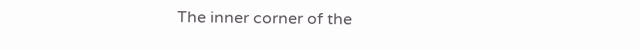The inner corner of the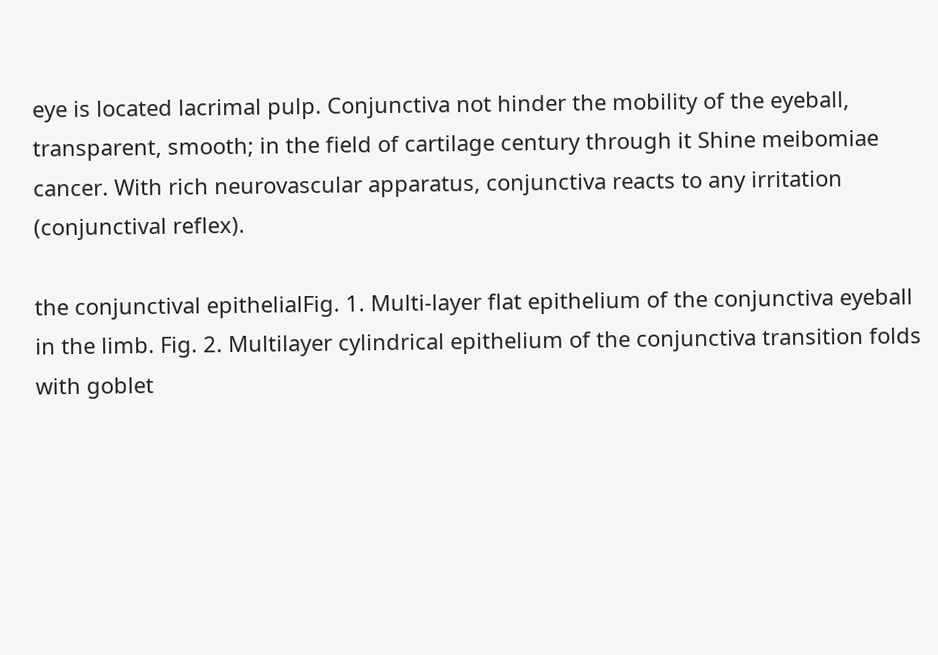eye is located lacrimal pulp. Conjunctiva not hinder the mobility of the eyeball, transparent, smooth; in the field of cartilage century through it Shine meibomiae cancer. With rich neurovascular apparatus, conjunctiva reacts to any irritation (conjunctival reflex).

the conjunctival epithelialFig. 1. Multi-layer flat epithelium of the conjunctiva eyeball in the limb. Fig. 2. Multilayer cylindrical epithelium of the conjunctiva transition folds with goblet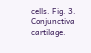cells. Fig. 3. Conjunctiva cartilage.